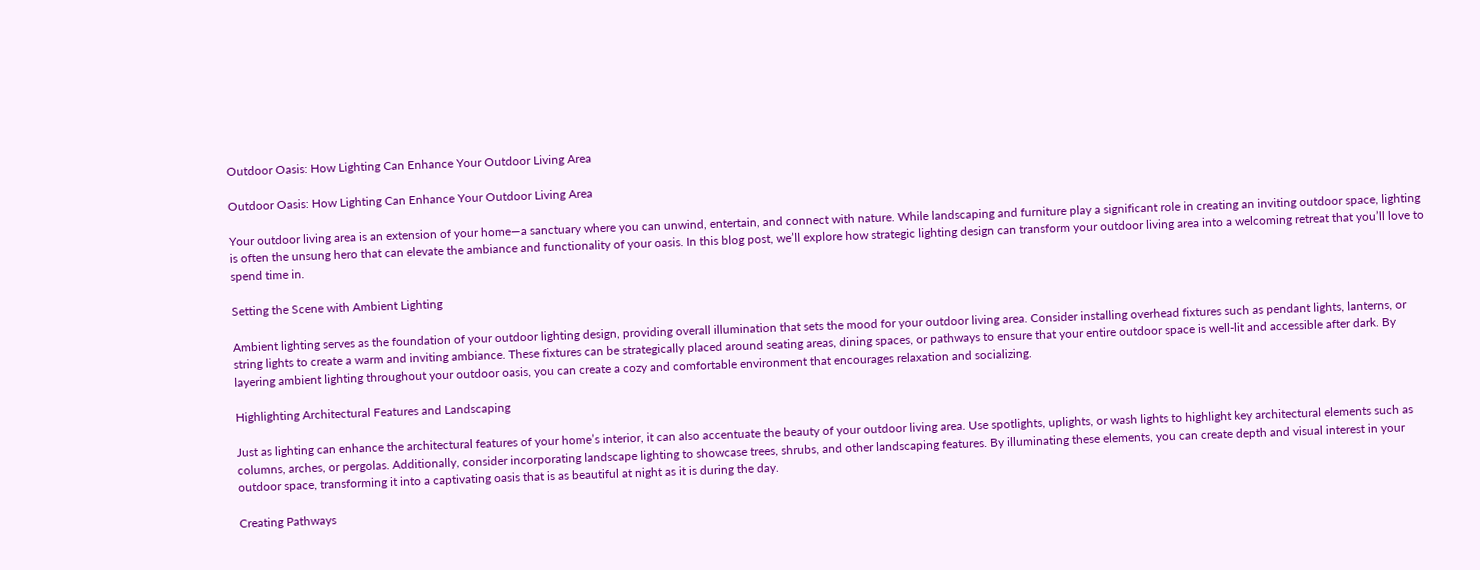Outdoor Oasis: How Lighting Can Enhance Your Outdoor Living Area

Outdoor Oasis: How Lighting Can Enhance Your Outdoor Living Area

Your outdoor living area is an extension of your home—a sanctuary where you can unwind, entertain, and connect with nature. While landscaping and furniture play a significant role in creating an inviting outdoor space, lighting is often the unsung hero that can elevate the ambiance and functionality of your oasis. In this blog post, we’ll explore how strategic lighting design can transform your outdoor living area into a welcoming retreat that you’ll love to spend time in.

Setting the Scene with Ambient Lighting

Ambient lighting serves as the foundation of your outdoor lighting design, providing overall illumination that sets the mood for your outdoor living area. Consider installing overhead fixtures such as pendant lights, lanterns, or string lights to create a warm and inviting ambiance. These fixtures can be strategically placed around seating areas, dining spaces, or pathways to ensure that your entire outdoor space is well-lit and accessible after dark. By layering ambient lighting throughout your outdoor oasis, you can create a cozy and comfortable environment that encourages relaxation and socializing.

Highlighting Architectural Features and Landscaping

Just as lighting can enhance the architectural features of your home’s interior, it can also accentuate the beauty of your outdoor living area. Use spotlights, uplights, or wash lights to highlight key architectural elements such as columns, arches, or pergolas. Additionally, consider incorporating landscape lighting to showcase trees, shrubs, and other landscaping features. By illuminating these elements, you can create depth and visual interest in your outdoor space, transforming it into a captivating oasis that is as beautiful at night as it is during the day.

Creating Pathways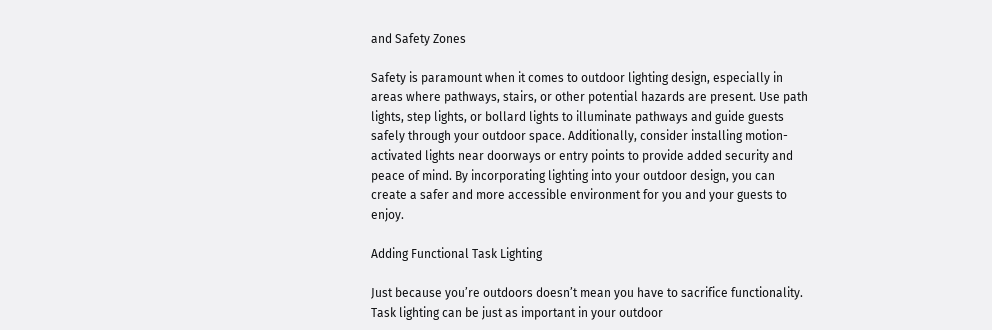and Safety Zones

Safety is paramount when it comes to outdoor lighting design, especially in areas where pathways, stairs, or other potential hazards are present. Use path lights, step lights, or bollard lights to illuminate pathways and guide guests safely through your outdoor space. Additionally, consider installing motion-activated lights near doorways or entry points to provide added security and peace of mind. By incorporating lighting into your outdoor design, you can create a safer and more accessible environment for you and your guests to enjoy.

Adding Functional Task Lighting

Just because you’re outdoors doesn’t mean you have to sacrifice functionality. Task lighting can be just as important in your outdoor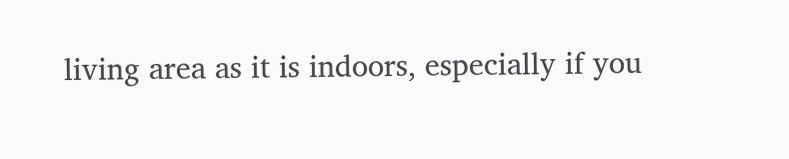living area as it is indoors, especially if you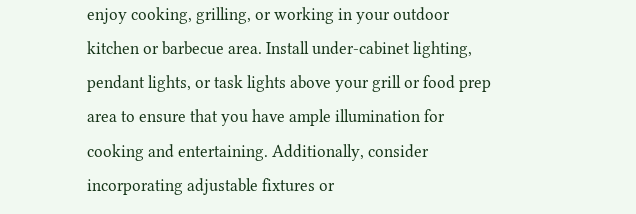enjoy cooking, grilling, or working in your outdoor kitchen or barbecue area. Install under-cabinet lighting, pendant lights, or task lights above your grill or food prep area to ensure that you have ample illumination for cooking and entertaining. Additionally, consider incorporating adjustable fixtures or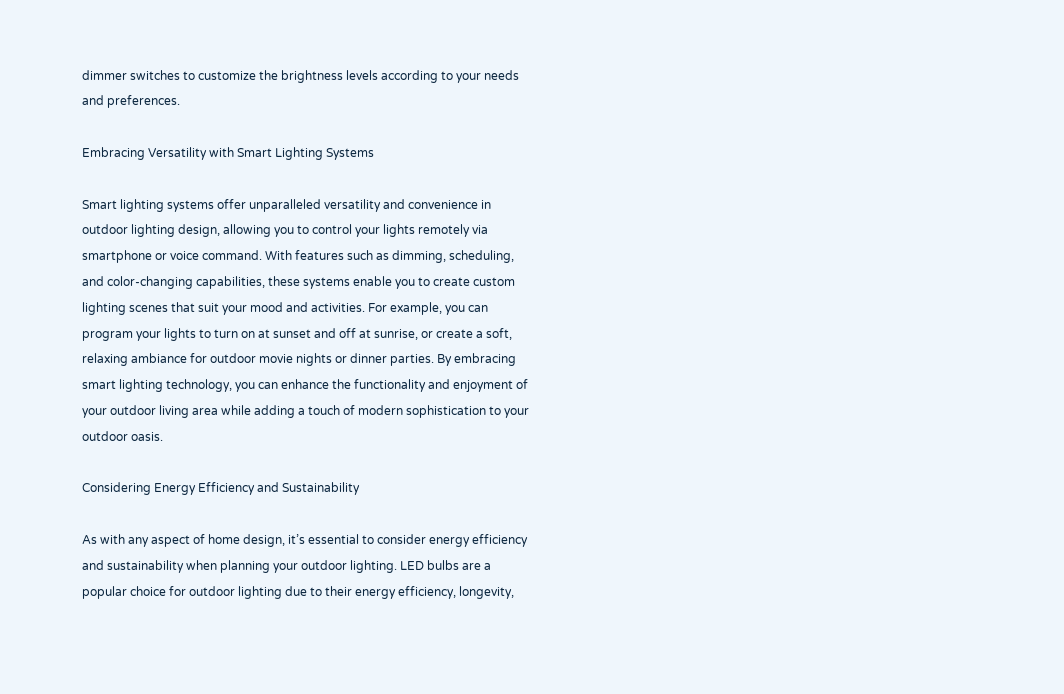dimmer switches to customize the brightness levels according to your needs and preferences.

Embracing Versatility with Smart Lighting Systems

Smart lighting systems offer unparalleled versatility and convenience in outdoor lighting design, allowing you to control your lights remotely via smartphone or voice command. With features such as dimming, scheduling, and color-changing capabilities, these systems enable you to create custom lighting scenes that suit your mood and activities. For example, you can program your lights to turn on at sunset and off at sunrise, or create a soft, relaxing ambiance for outdoor movie nights or dinner parties. By embracing smart lighting technology, you can enhance the functionality and enjoyment of your outdoor living area while adding a touch of modern sophistication to your outdoor oasis.

Considering Energy Efficiency and Sustainability

As with any aspect of home design, it’s essential to consider energy efficiency and sustainability when planning your outdoor lighting. LED bulbs are a popular choice for outdoor lighting due to their energy efficiency, longevity,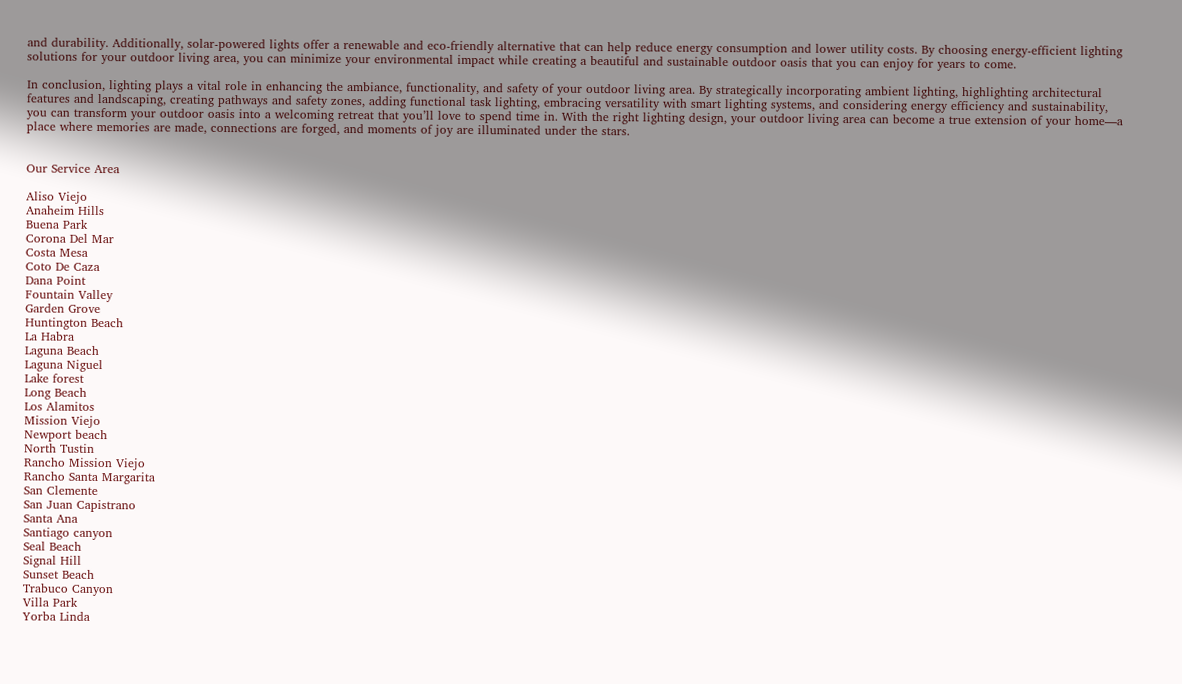and durability. Additionally, solar-powered lights offer a renewable and eco-friendly alternative that can help reduce energy consumption and lower utility costs. By choosing energy-efficient lighting solutions for your outdoor living area, you can minimize your environmental impact while creating a beautiful and sustainable outdoor oasis that you can enjoy for years to come.

In conclusion, lighting plays a vital role in enhancing the ambiance, functionality, and safety of your outdoor living area. By strategically incorporating ambient lighting, highlighting architectural features and landscaping, creating pathways and safety zones, adding functional task lighting, embracing versatility with smart lighting systems, and considering energy efficiency and sustainability, you can transform your outdoor oasis into a welcoming retreat that you’ll love to spend time in. With the right lighting design, your outdoor living area can become a true extension of your home—a place where memories are made, connections are forged, and moments of joy are illuminated under the stars.


Our Service Area

Aliso Viejo
Anaheim Hills
Buena Park
Corona Del Mar
Costa Mesa
Coto De Caza
Dana Point
Fountain Valley
Garden Grove
Huntington Beach
La Habra
Laguna Beach
Laguna Niguel
Lake forest
Long Beach
Los Alamitos
Mission Viejo
Newport beach
North Tustin
Rancho Mission Viejo
Rancho Santa Margarita
San Clemente
San Juan Capistrano
Santa Ana
Santiago canyon
Seal Beach
Signal Hill
Sunset Beach
Trabuco Canyon
Villa Park
Yorba Linda